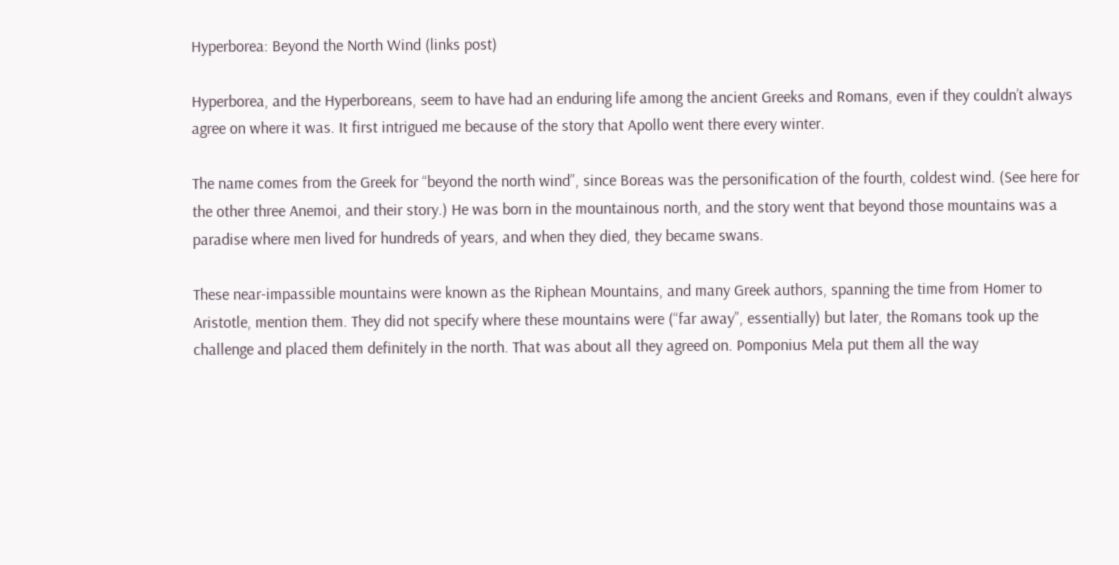Hyperborea: Beyond the North Wind (links post)

Hyperborea, and the Hyperboreans, seem to have had an enduring life among the ancient Greeks and Romans, even if they couldn’t always agree on where it was. It first intrigued me because of the story that Apollo went there every winter.

The name comes from the Greek for “beyond the north wind”, since Boreas was the personification of the fourth, coldest wind. (See here for the other three Anemoi, and their story.) He was born in the mountainous north, and the story went that beyond those mountains was a paradise where men lived for hundreds of years, and when they died, they became swans.

These near-impassible mountains were known as the Riphean Mountains, and many Greek authors, spanning the time from Homer to Aristotle, mention them. They did not specify where these mountains were (“far away”, essentially) but later, the Romans took up the challenge and placed them definitely in the north. That was about all they agreed on. Pomponius Mela put them all the way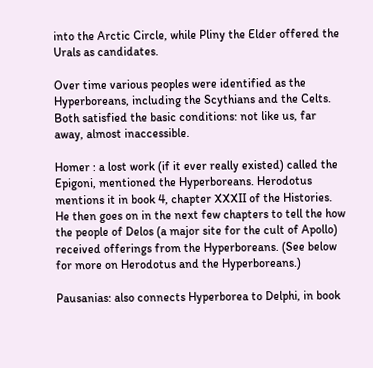into the Arctic Circle, while Pliny the Elder offered the Urals as candidates.

Over time various peoples were identified as the Hyperboreans, including the Scythians and the Celts. Both satisfied the basic conditions: not like us, far away, almost inaccessible.

Homer : a lost work (if it ever really existed) called the Epigoni, mentioned the Hyperboreans. Herodotus mentions it in book 4, chapter XXXII of the Histories. He then goes on in the next few chapters to tell the how the people of Delos (a major site for the cult of Apollo) received offerings from the Hyperboreans. (See below for more on Herodotus and the Hyperboreans.)

Pausanias: also connects Hyperborea to Delphi, in book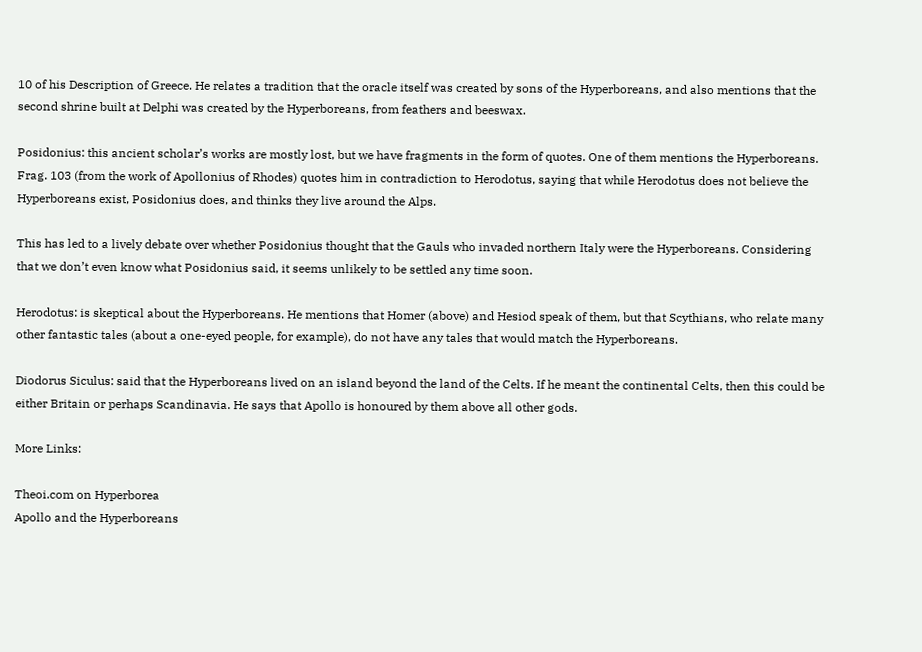10 of his Description of Greece. He relates a tradition that the oracle itself was created by sons of the Hyperboreans, and also mentions that the second shrine built at Delphi was created by the Hyperboreans, from feathers and beeswax.

Posidonius: this ancient scholar’s works are mostly lost, but we have fragments in the form of quotes. One of them mentions the Hyperboreans. Frag. 103 (from the work of Apollonius of Rhodes) quotes him in contradiction to Herodotus, saying that while Herodotus does not believe the Hyperboreans exist, Posidonius does, and thinks they live around the Alps.

This has led to a lively debate over whether Posidonius thought that the Gauls who invaded northern Italy were the Hyperboreans. Considering that we don’t even know what Posidonius said, it seems unlikely to be settled any time soon.

Herodotus: is skeptical about the Hyperboreans. He mentions that Homer (above) and Hesiod speak of them, but that Scythians, who relate many other fantastic tales (about a one-eyed people, for example), do not have any tales that would match the Hyperboreans.

Diodorus Siculus: said that the Hyperboreans lived on an island beyond the land of the Celts. If he meant the continental Celts, then this could be either Britain or perhaps Scandinavia. He says that Apollo is honoured by them above all other gods.

More Links:

Theoi.com on Hyperborea
Apollo and the Hyperboreans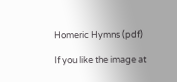Homeric Hymns (pdf)

If you like the image at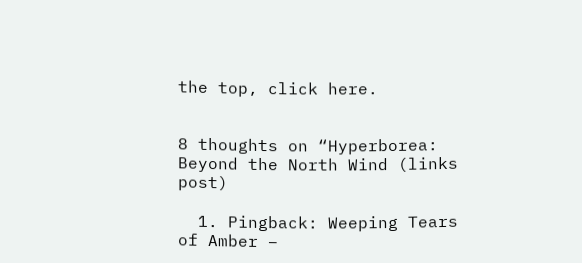the top, click here.


8 thoughts on “Hyperborea: Beyond the North Wind (links post)

  1. Pingback: Weeping Tears of Amber –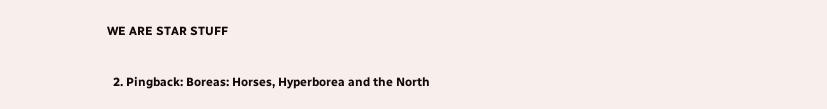WE ARE STAR STUFF

  2. Pingback: Boreas: Horses, Hyperborea and the North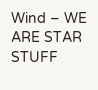Wind – WE ARE STAR STUFF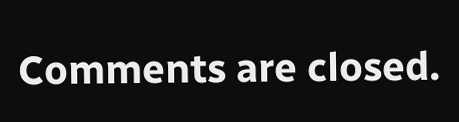Comments are closed.